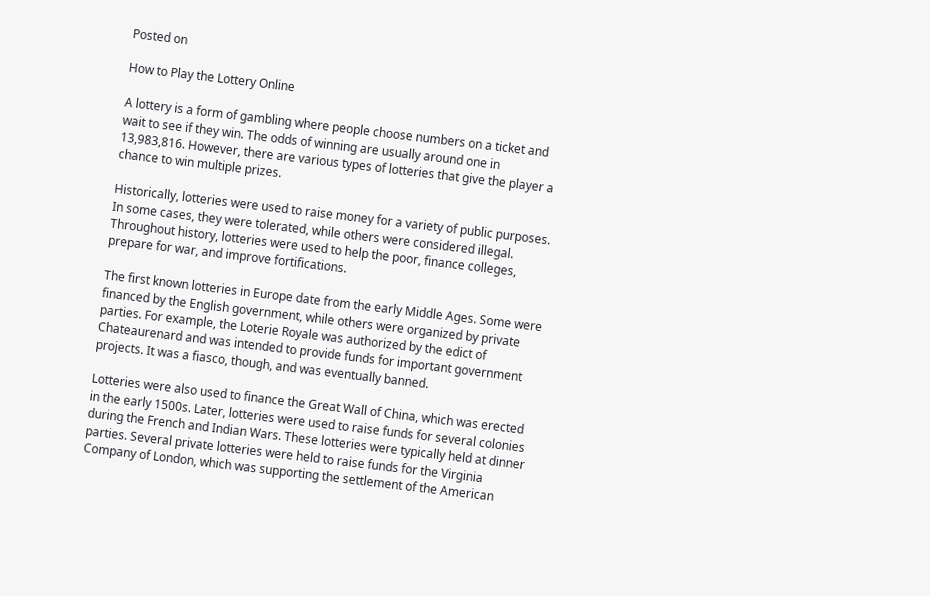Posted on

How to Play the Lottery Online

A lottery is a form of gambling where people choose numbers on a ticket and wait to see if they win. The odds of winning are usually around one in 13,983,816. However, there are various types of lotteries that give the player a chance to win multiple prizes.

Historically, lotteries were used to raise money for a variety of public purposes. In some cases, they were tolerated, while others were considered illegal. Throughout history, lotteries were used to help the poor, finance colleges, prepare for war, and improve fortifications.

The first known lotteries in Europe date from the early Middle Ages. Some were financed by the English government, while others were organized by private parties. For example, the Loterie Royale was authorized by the edict of Chateaurenard and was intended to provide funds for important government projects. It was a fiasco, though, and was eventually banned.

Lotteries were also used to finance the Great Wall of China, which was erected in the early 1500s. Later, lotteries were used to raise funds for several colonies during the French and Indian Wars. These lotteries were typically held at dinner parties. Several private lotteries were held to raise funds for the Virginia Company of London, which was supporting the settlement of the American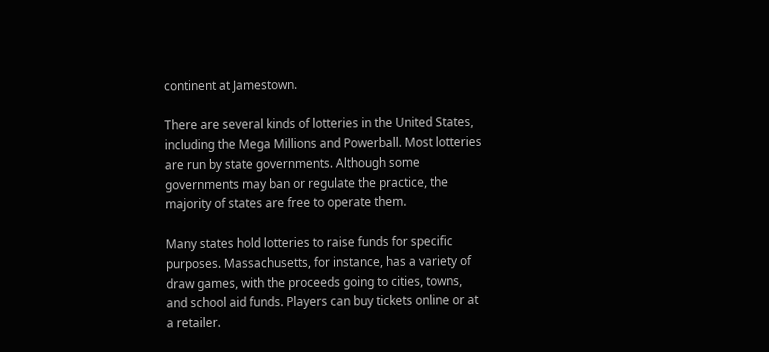continent at Jamestown.

There are several kinds of lotteries in the United States, including the Mega Millions and Powerball. Most lotteries are run by state governments. Although some governments may ban or regulate the practice, the majority of states are free to operate them.

Many states hold lotteries to raise funds for specific purposes. Massachusetts, for instance, has a variety of draw games, with the proceeds going to cities, towns, and school aid funds. Players can buy tickets online or at a retailer.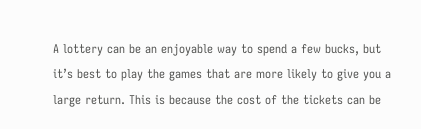A lottery can be an enjoyable way to spend a few bucks, but it’s best to play the games that are more likely to give you a large return. This is because the cost of the tickets can be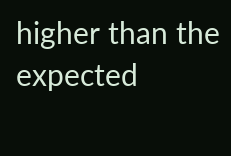higher than the expected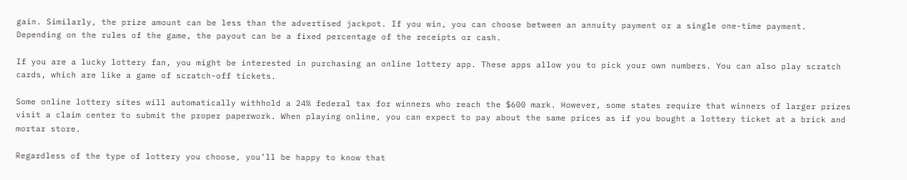gain. Similarly, the prize amount can be less than the advertised jackpot. If you win, you can choose between an annuity payment or a single one-time payment. Depending on the rules of the game, the payout can be a fixed percentage of the receipts or cash.

If you are a lucky lottery fan, you might be interested in purchasing an online lottery app. These apps allow you to pick your own numbers. You can also play scratch cards, which are like a game of scratch-off tickets.

Some online lottery sites will automatically withhold a 24% federal tax for winners who reach the $600 mark. However, some states require that winners of larger prizes visit a claim center to submit the proper paperwork. When playing online, you can expect to pay about the same prices as if you bought a lottery ticket at a brick and mortar store.

Regardless of the type of lottery you choose, you’ll be happy to know that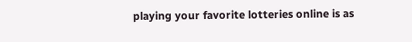playing your favorite lotteries online is as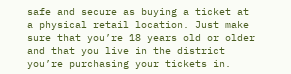safe and secure as buying a ticket at a physical retail location. Just make sure that you’re 18 years old or older and that you live in the district you’re purchasing your tickets in.